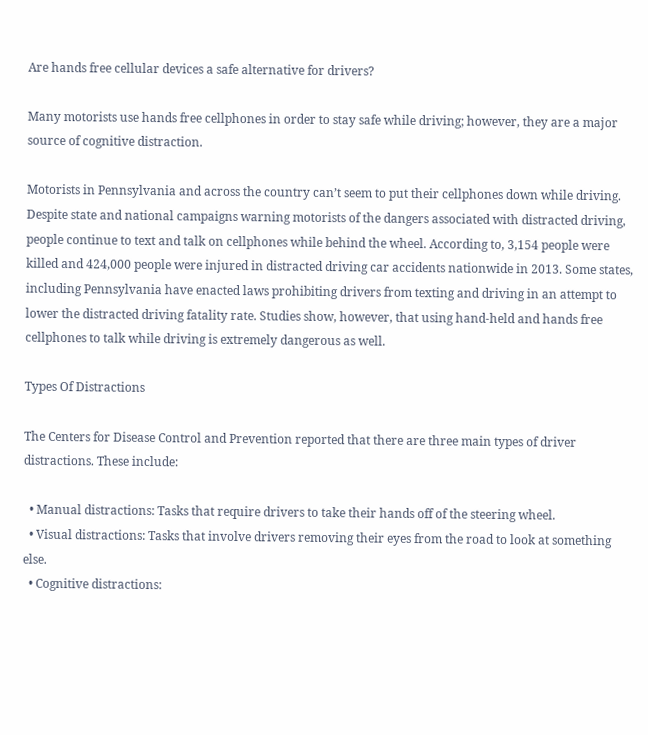Are hands free cellular devices a safe alternative for drivers?

Many motorists use hands free cellphones in order to stay safe while driving; however, they are a major source of cognitive distraction.

Motorists in Pennsylvania and across the country can’t seem to put their cellphones down while driving. Despite state and national campaigns warning motorists of the dangers associated with distracted driving, people continue to text and talk on cellphones while behind the wheel. According to, 3,154 people were killed and 424,000 people were injured in distracted driving car accidents nationwide in 2013. Some states, including Pennsylvania have enacted laws prohibiting drivers from texting and driving in an attempt to lower the distracted driving fatality rate. Studies show, however, that using hand-held and hands free cellphones to talk while driving is extremely dangerous as well.

Types Of Distractions

The Centers for Disease Control and Prevention reported that there are three main types of driver distractions. These include:

  • Manual distractions: Tasks that require drivers to take their hands off of the steering wheel.
  • Visual distractions: Tasks that involve drivers removing their eyes from the road to look at something else.
  • Cognitive distractions: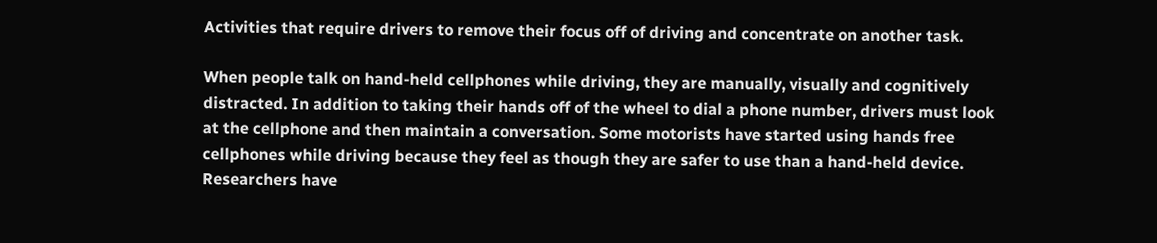Activities that require drivers to remove their focus off of driving and concentrate on another task.

When people talk on hand-held cellphones while driving, they are manually, visually and cognitively distracted. In addition to taking their hands off of the wheel to dial a phone number, drivers must look at the cellphone and then maintain a conversation. Some motorists have started using hands free cellphones while driving because they feel as though they are safer to use than a hand-held device. Researchers have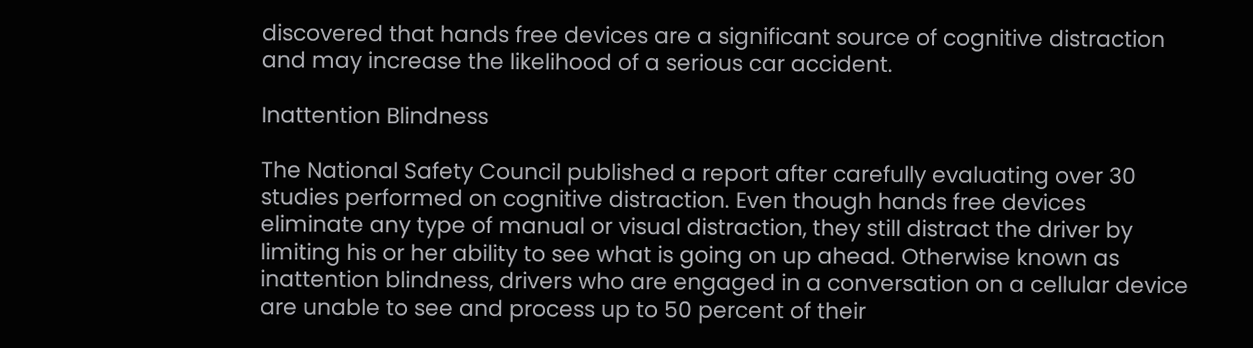discovered that hands free devices are a significant source of cognitive distraction and may increase the likelihood of a serious car accident.

Inattention Blindness

The National Safety Council published a report after carefully evaluating over 30 studies performed on cognitive distraction. Even though hands free devices eliminate any type of manual or visual distraction, they still distract the driver by limiting his or her ability to see what is going on up ahead. Otherwise known as inattention blindness, drivers who are engaged in a conversation on a cellular device are unable to see and process up to 50 percent of their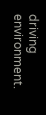driving environment.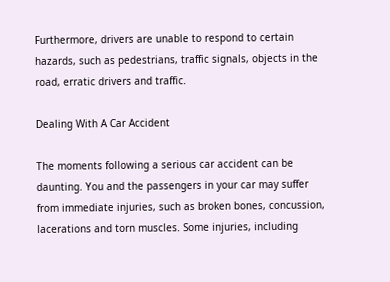Furthermore, drivers are unable to respond to certain hazards, such as pedestrians, traffic signals, objects in the road, erratic drivers and traffic.

Dealing With A Car Accident

The moments following a serious car accident can be daunting. You and the passengers in your car may suffer from immediate injuries, such as broken bones, concussion, lacerations and torn muscles. Some injuries, including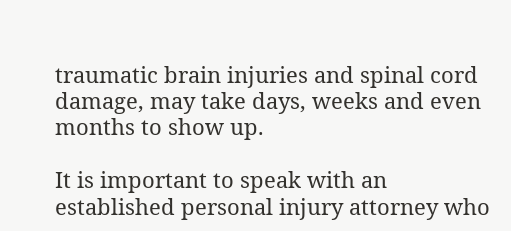traumatic brain injuries and spinal cord damage, may take days, weeks and even months to show up.

It is important to speak with an established personal injury attorney who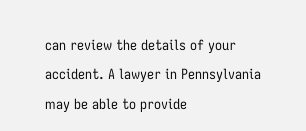can review the details of your accident. A lawyer in Pennsylvania may be able to provide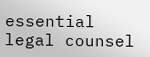essential legal counsel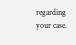regarding your case.